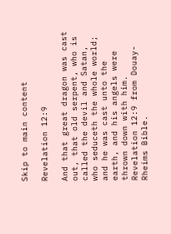Skip to main content

Revelation 12:9

And that great dragon was cast out, that old serpent, who is called the devil and Satan, who seduceth the whole world; and he was cast unto the earth, and his angels were thrown down with him.
Revelation 12:9 from Douay-Rheims Bible.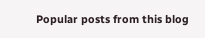Popular posts from this blog